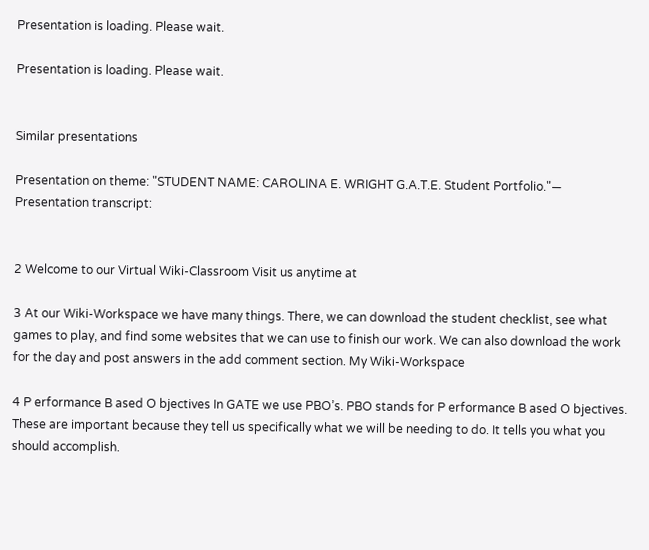Presentation is loading. Please wait.

Presentation is loading. Please wait.


Similar presentations

Presentation on theme: "STUDENT NAME: CAROLINA E. WRIGHT G.A.T.E. Student Portfolio."— Presentation transcript:


2 Welcome to our Virtual Wiki-Classroom Visit us anytime at

3 At our Wiki-Workspace we have many things. There, we can download the student checklist, see what games to play, and find some websites that we can use to finish our work. We can also download the work for the day and post answers in the add comment section. My Wiki-Workspace

4 P erformance B ased O bjectives In GATE we use PBO’s. PBO stands for P erformance B ased O bjectives. These are important because they tell us specifically what we will be needing to do. It tells you what you should accomplish.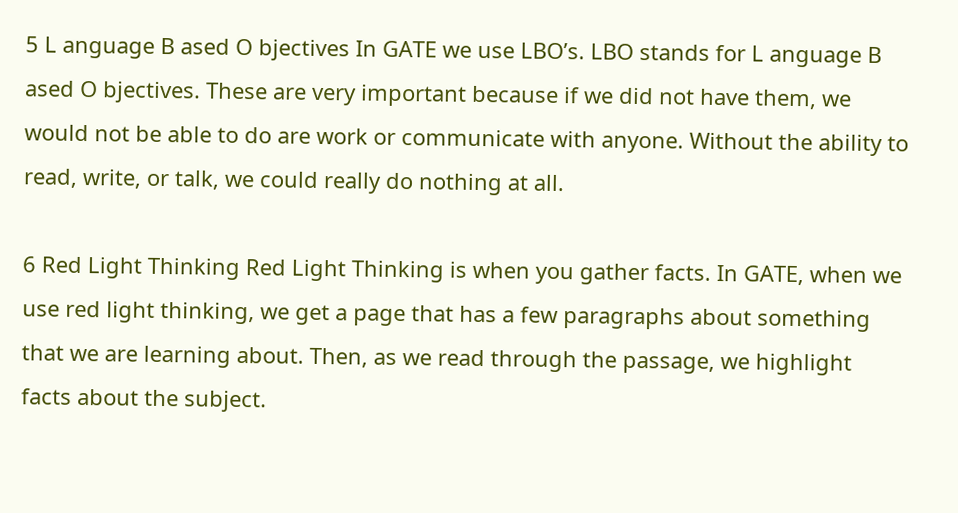5 L anguage B ased O bjectives In GATE we use LBO’s. LBO stands for L anguage B ased O bjectives. These are very important because if we did not have them, we would not be able to do are work or communicate with anyone. Without the ability to read, write, or talk, we could really do nothing at all.

6 Red Light Thinking Red Light Thinking is when you gather facts. In GATE, when we use red light thinking, we get a page that has a few paragraphs about something that we are learning about. Then, as we read through the passage, we highlight facts about the subject.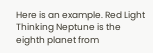Here is an example. Red Light Thinking Neptune is the eighth planet from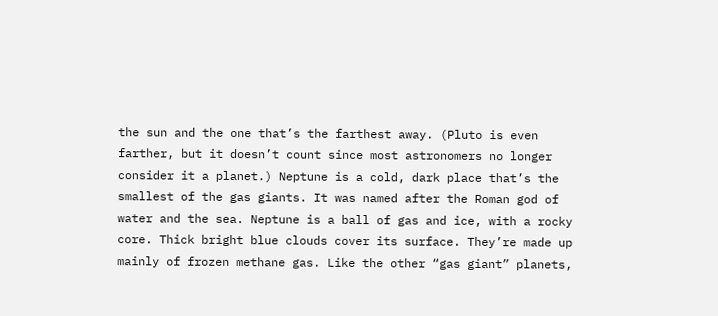the sun and the one that’s the farthest away. (Pluto is even farther, but it doesn’t count since most astronomers no longer consider it a planet.) Neptune is a cold, dark place that’s the smallest of the gas giants. It was named after the Roman god of water and the sea. Neptune is a ball of gas and ice, with a rocky core. Thick bright blue clouds cover its surface. They’re made up mainly of frozen methane gas. Like the other “gas giant” planets,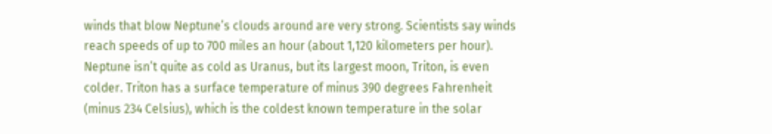winds that blow Neptune’s clouds around are very strong. Scientists say winds reach speeds of up to 700 miles an hour (about 1,120 kilometers per hour). Neptune isn’t quite as cold as Uranus, but its largest moon, Triton, is even colder. Triton has a surface temperature of minus 390 degrees Fahrenheit (minus 234 Celsius), which is the coldest known temperature in the solar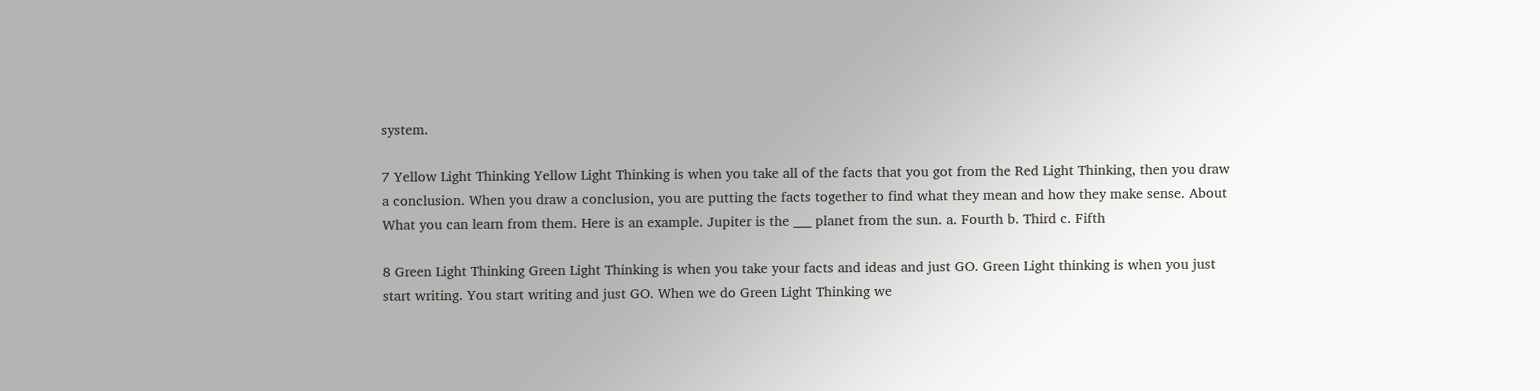system.

7 Yellow Light Thinking Yellow Light Thinking is when you take all of the facts that you got from the Red Light Thinking, then you draw a conclusion. When you draw a conclusion, you are putting the facts together to find what they mean and how they make sense. About What you can learn from them. Here is an example. Jupiter is the ___ planet from the sun. a. Fourth b. Third c. Fifth

8 Green Light Thinking Green Light Thinking is when you take your facts and ideas and just GO. Green Light thinking is when you just start writing. You start writing and just GO. When we do Green Light Thinking we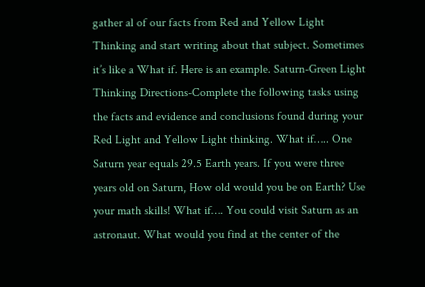gather al of our facts from Red and Yellow Light Thinking and start writing about that subject. Sometimes it’s like a What if. Here is an example. Saturn-Green Light Thinking Directions-Complete the following tasks using the facts and evidence and conclusions found during your Red Light and Yellow Light thinking. What if….. One Saturn year equals 29.5 Earth years. If you were three years old on Saturn, How old would you be on Earth? Use your math skills! What if…. You could visit Saturn as an astronaut. What would you find at the center of the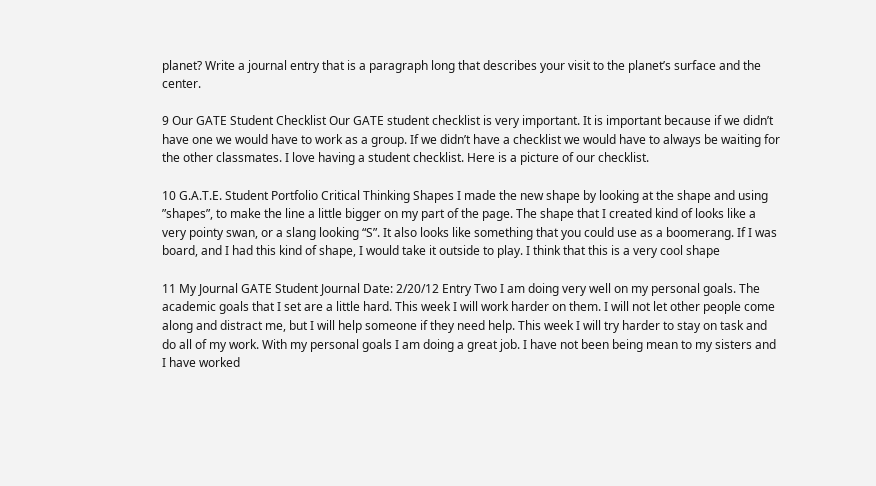planet? Write a journal entry that is a paragraph long that describes your visit to the planet’s surface and the center.

9 Our GATE Student Checklist Our GATE student checklist is very important. It is important because if we didn’t have one we would have to work as a group. If we didn’t have a checklist we would have to always be waiting for the other classmates. I love having a student checklist. Here is a picture of our checklist.

10 G.A.T.E. Student Portfolio Critical Thinking Shapes I made the new shape by looking at the shape and using ”shapes”, to make the line a little bigger on my part of the page. The shape that I created kind of looks like a very pointy swan, or a slang looking “S”. It also looks like something that you could use as a boomerang. If I was board, and I had this kind of shape, I would take it outside to play. I think that this is a very cool shape

11 My Journal GATE Student Journal Date: 2/20/12 Entry Two I am doing very well on my personal goals. The academic goals that I set are a little hard. This week I will work harder on them. I will not let other people come along and distract me, but I will help someone if they need help. This week I will try harder to stay on task and do all of my work. With my personal goals I am doing a great job. I have not been being mean to my sisters and I have worked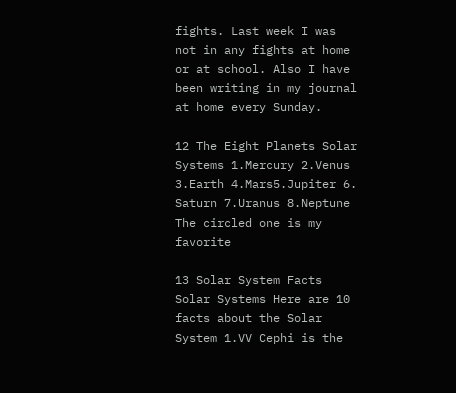fights. Last week I was not in any fights at home or at school. Also I have been writing in my journal at home every Sunday.

12 The Eight Planets Solar Systems 1.Mercury 2.Venus 3.Earth 4.Mars5.Jupiter 6. Saturn 7.Uranus 8.Neptune The circled one is my favorite

13 Solar System Facts Solar Systems Here are 10 facts about the Solar System 1.VV Cephi is the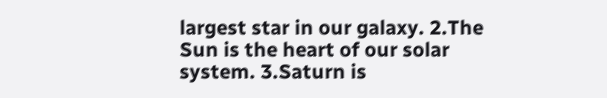largest star in our galaxy. 2.The Sun is the heart of our solar system. 3.Saturn is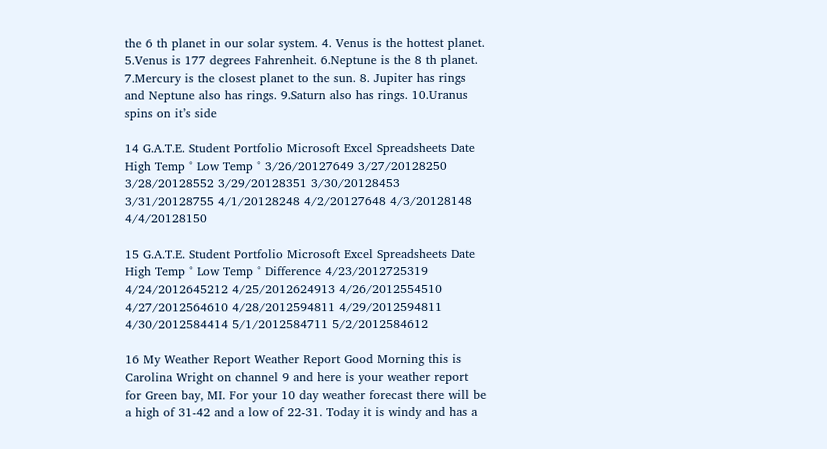the 6 th planet in our solar system. 4. Venus is the hottest planet. 5.Venus is 177 degrees Fahrenheit. 6.Neptune is the 8 th planet. 7.Mercury is the closest planet to the sun. 8. Jupiter has rings and Neptune also has rings. 9.Saturn also has rings. 10.Uranus spins on it’s side

14 G.A.T.E. Student Portfolio Microsoft Excel Spreadsheets Date High Temp ° Low Temp ° 3/26/20127649 3/27/20128250 3/28/20128552 3/29/20128351 3/30/20128453 3/31/20128755 4/1/20128248 4/2/20127648 4/3/20128148 4/4/20128150

15 G.A.T.E. Student Portfolio Microsoft Excel Spreadsheets Date High Temp ° Low Temp ° Difference 4/23/2012725319 4/24/2012645212 4/25/2012624913 4/26/2012554510 4/27/2012564610 4/28/2012594811 4/29/2012594811 4/30/2012584414 5/1/2012584711 5/2/2012584612

16 My Weather Report Weather Report Good Morning this is Carolina Wright on channel 9 and here is your weather report for Green bay, MI. For your 10 day weather forecast there will be a high of 31-42 and a low of 22-31. Today it is windy and has a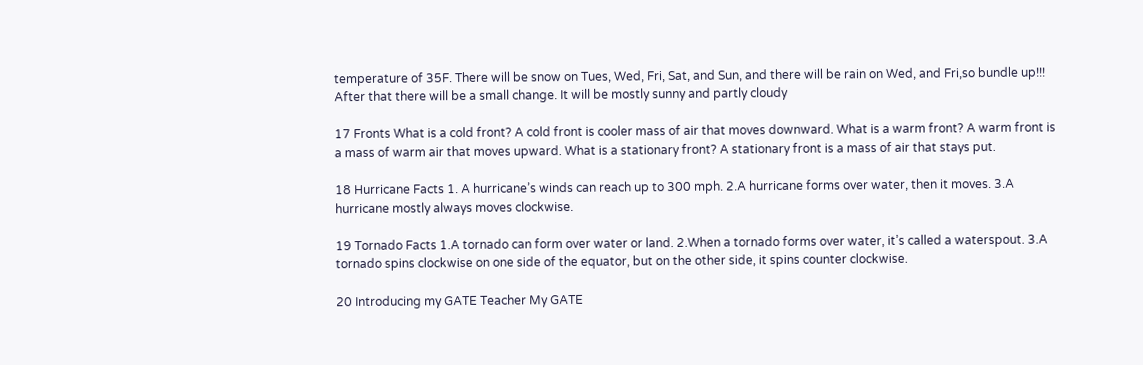temperature of 35F. There will be snow on Tues, Wed, Fri, Sat, and Sun, and there will be rain on Wed, and Fri,so bundle up!!! After that there will be a small change. It will be mostly sunny and partly cloudy

17 Fronts What is a cold front? A cold front is cooler mass of air that moves downward. What is a warm front? A warm front is a mass of warm air that moves upward. What is a stationary front? A stationary front is a mass of air that stays put.

18 Hurricane Facts 1. A hurricane’s winds can reach up to 300 mph. 2.A hurricane forms over water, then it moves. 3.A hurricane mostly always moves clockwise.

19 Tornado Facts 1.A tornado can form over water or land. 2.When a tornado forms over water, it’s called a waterspout. 3.A tornado spins clockwise on one side of the equator, but on the other side, it spins counter clockwise.

20 Introducing my GATE Teacher My GATE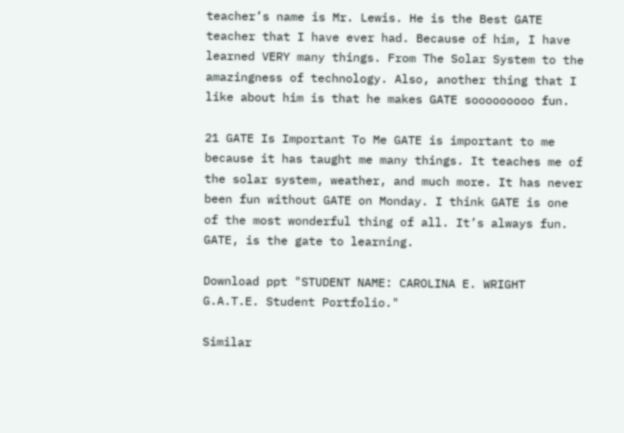teacher’s name is Mr. Lewis. He is the Best GATE teacher that I have ever had. Because of him, I have learned VERY many things. From The Solar System to the amazingness of technology. Also, another thing that I like about him is that he makes GATE sooooooooo fun.

21 GATE Is Important To Me GATE is important to me because it has taught me many things. It teaches me of the solar system, weather, and much more. It has never been fun without GATE on Monday. I think GATE is one of the most wonderful thing of all. It’s always fun. GATE, is the gate to learning.

Download ppt "STUDENT NAME: CAROLINA E. WRIGHT G.A.T.E. Student Portfolio."

Similar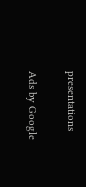presentations

Ads by Google